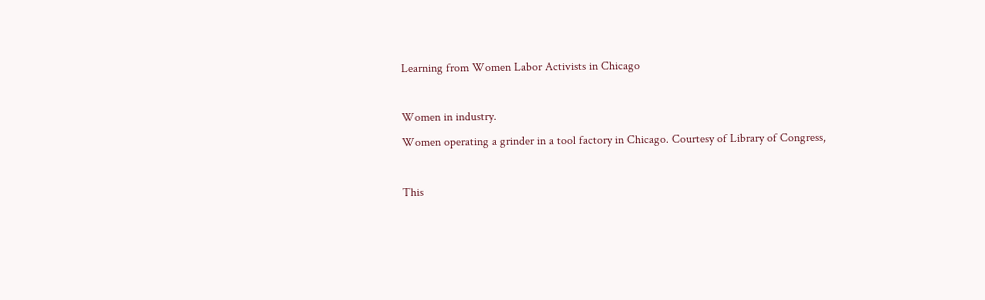Learning from Women Labor Activists in Chicago

Women in industry.
Women operating a grinder in a tool factory in Chicago. Courtesy of Library of Congress,

This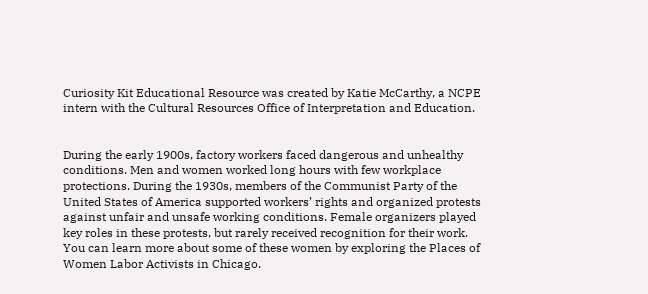Curiosity Kit Educational Resource was created by Katie McCarthy, a NCPE intern with the Cultural Resources Office of Interpretation and Education.


During the early 1900s, factory workers faced dangerous and unhealthy conditions. Men and women worked long hours with few workplace protections. During the 1930s, members of the Communist Party of the United States of America supported workers’ rights and organized protests against unfair and unsafe working conditions. Female organizers played key roles in these protests, but rarely received recognition for their work. You can learn more about some of these women by exploring the Places of Women Labor Activists in Chicago.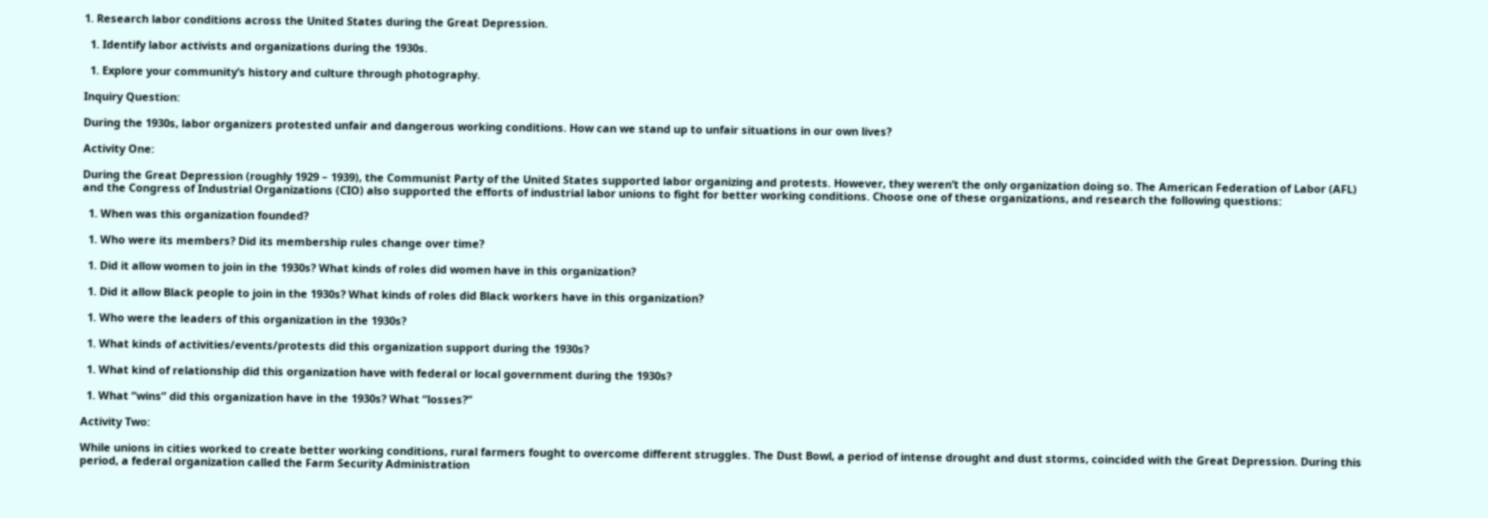1. Research labor conditions across the United States during the Great Depression.

  1. Identify labor activists and organizations during the 1930s.

  1. Explore your community’s history and culture through photography.

Inquiry Question:

During the 1930s, labor organizers protested unfair and dangerous working conditions. How can we stand up to unfair situations in our own lives?

Activity One:

During the Great Depression (roughly 1929 – 1939), the Communist Party of the United States supported labor organizing and protests. However, they weren’t the only organization doing so. The American Federation of Labor (AFL) and the Congress of Industrial Organizations (CIO) also supported the efforts of industrial labor unions to fight for better working conditions. Choose one of these organizations, and research the following questions:

  1. When was this organization founded?

  1. Who were its members? Did its membership rules change over time?

  1. Did it allow women to join in the 1930s? What kinds of roles did women have in this organization?

  1. Did it allow Black people to join in the 1930s? What kinds of roles did Black workers have in this organization?

  1. Who were the leaders of this organization in the 1930s?

  1. What kinds of activities/events/protests did this organization support during the 1930s?

  1. What kind of relationship did this organization have with federal or local government during the 1930s?

  1. What “wins” did this organization have in the 1930s? What “losses?”

Activity Two:

While unions in cities worked to create better working conditions, rural farmers fought to overcome different struggles. The Dust Bowl, a period of intense drought and dust storms, coincided with the Great Depression. During this period, a federal organization called the Farm Security Administration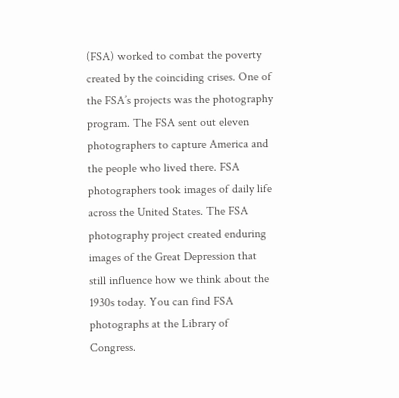(FSA) worked to combat the poverty created by the coinciding crises. One of the FSA’s projects was the photography program. The FSA sent out eleven photographers to capture America and the people who lived there. FSA photographers took images of daily life across the United States. The FSA photography project created enduring images of the Great Depression that still influence how we think about the 1930s today. You can find FSA photographs at the Library of Congress.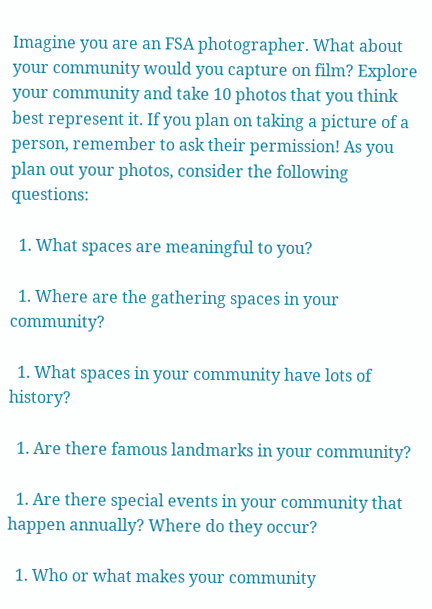Imagine you are an FSA photographer. What about your community would you capture on film? Explore your community and take 10 photos that you think best represent it. If you plan on taking a picture of a person, remember to ask their permission! As you plan out your photos, consider the following questions:

  1. What spaces are meaningful to you?

  1. Where are the gathering spaces in your community?

  1. What spaces in your community have lots of history?

  1. Are there famous landmarks in your community?

  1. Are there special events in your community that happen annually? Where do they occur?

  1. Who or what makes your community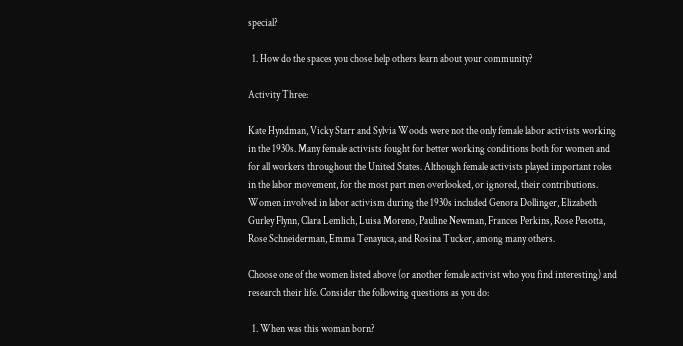special?

  1. How do the spaces you chose help others learn about your community?

Activity Three:

Kate Hyndman, Vicky Starr and Sylvia Woods were not the only female labor activists working in the 1930s. Many female activists fought for better working conditions both for women and for all workers throughout the United States. Although female activists played important roles in the labor movement, for the most part men overlooked, or ignored, their contributions. Women involved in labor activism during the 1930s included Genora Dollinger, Elizabeth Gurley Flynn, Clara Lemlich, Luisa Moreno, Pauline Newman, Frances Perkins, Rose Pesotta, Rose Schneiderman, Emma Tenayuca, and Rosina Tucker, among many others.

Choose one of the women listed above (or another female activist who you find interesting) and research their life. Consider the following questions as you do:

  1. When was this woman born?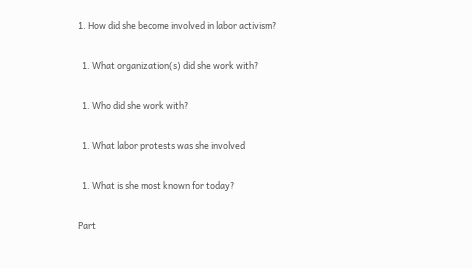1. How did she become involved in labor activism?

  1. What organization(s) did she work with?

  1. Who did she work with?

  1. What labor protests was she involved

  1. What is she most known for today?

Part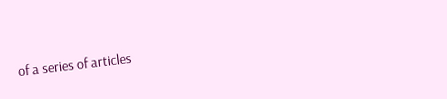of a series of articles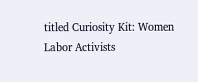titled Curiosity Kit: Women Labor Activists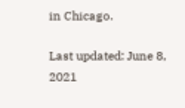in Chicago.

Last updated: June 8, 2021